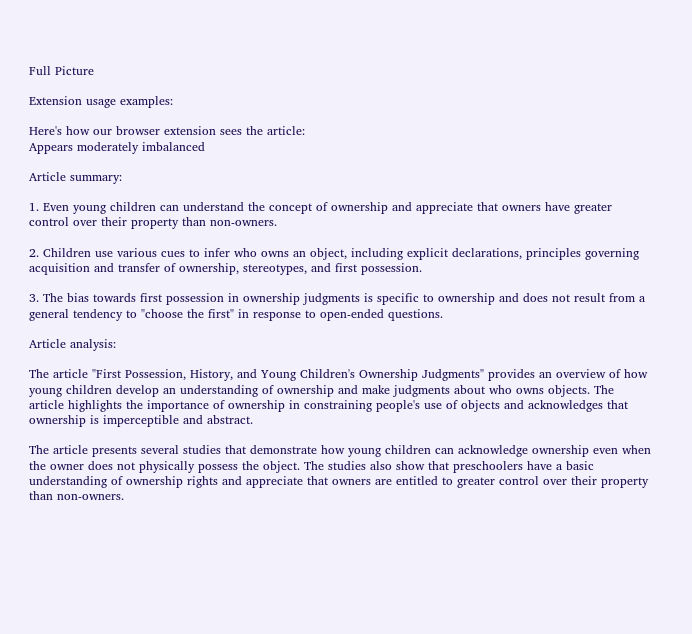Full Picture

Extension usage examples:

Here's how our browser extension sees the article:
Appears moderately imbalanced

Article summary:

1. Even young children can understand the concept of ownership and appreciate that owners have greater control over their property than non-owners.

2. Children use various cues to infer who owns an object, including explicit declarations, principles governing acquisition and transfer of ownership, stereotypes, and first possession.

3. The bias towards first possession in ownership judgments is specific to ownership and does not result from a general tendency to "choose the first" in response to open-ended questions.

Article analysis:

The article "First Possession, History, and Young Children's Ownership Judgments" provides an overview of how young children develop an understanding of ownership and make judgments about who owns objects. The article highlights the importance of ownership in constraining people's use of objects and acknowledges that ownership is imperceptible and abstract.

The article presents several studies that demonstrate how young children can acknowledge ownership even when the owner does not physically possess the object. The studies also show that preschoolers have a basic understanding of ownership rights and appreciate that owners are entitled to greater control over their property than non-owners.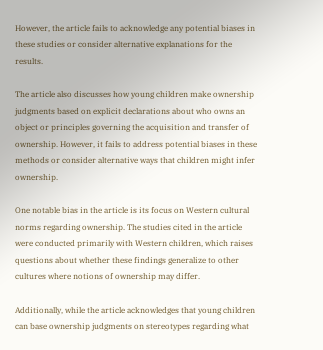However, the article fails to acknowledge any potential biases in these studies or consider alternative explanations for the results.

The article also discusses how young children make ownership judgments based on explicit declarations about who owns an object or principles governing the acquisition and transfer of ownership. However, it fails to address potential biases in these methods or consider alternative ways that children might infer ownership.

One notable bias in the article is its focus on Western cultural norms regarding ownership. The studies cited in the article were conducted primarily with Western children, which raises questions about whether these findings generalize to other cultures where notions of ownership may differ.

Additionally, while the article acknowledges that young children can base ownership judgments on stereotypes regarding what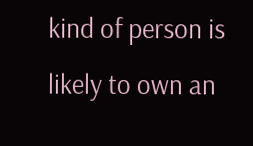kind of person is likely to own an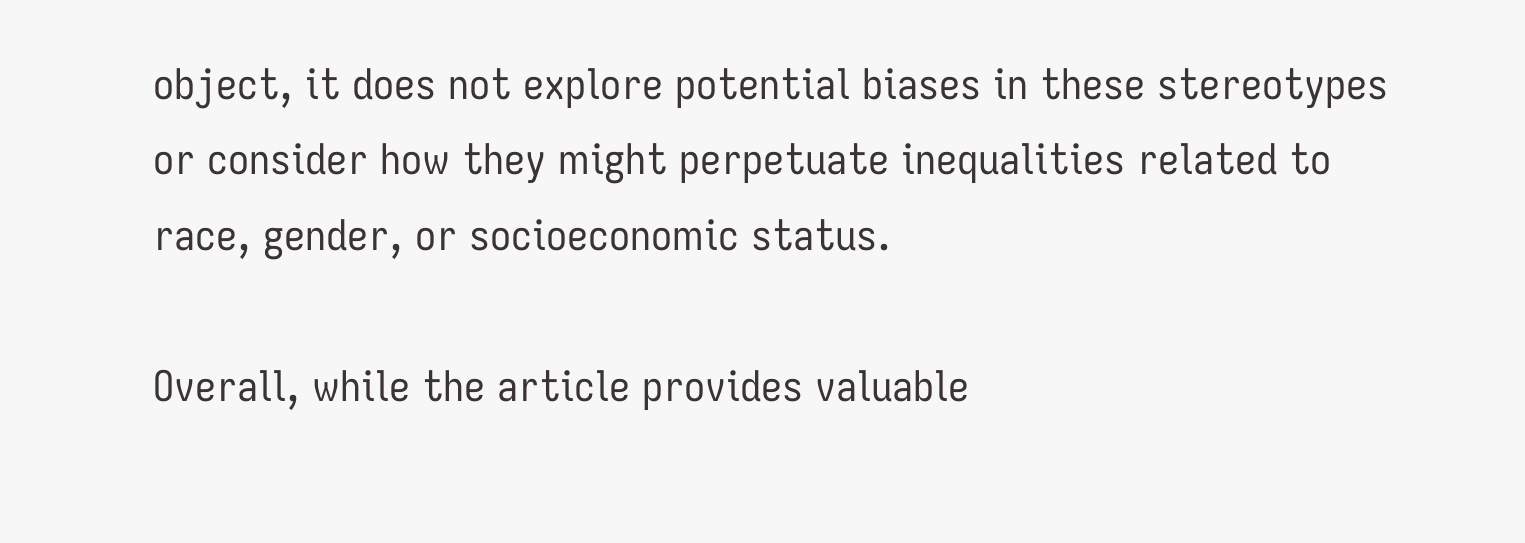object, it does not explore potential biases in these stereotypes or consider how they might perpetuate inequalities related to race, gender, or socioeconomic status.

Overall, while the article provides valuable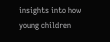insights into how young children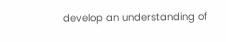develop an understanding of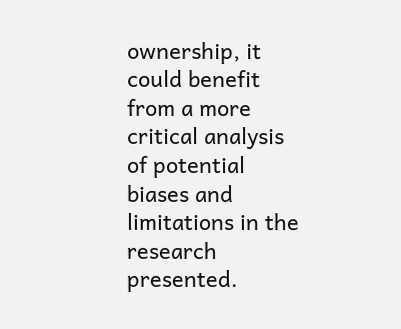ownership, it could benefit from a more critical analysis of potential biases and limitations in the research presented.